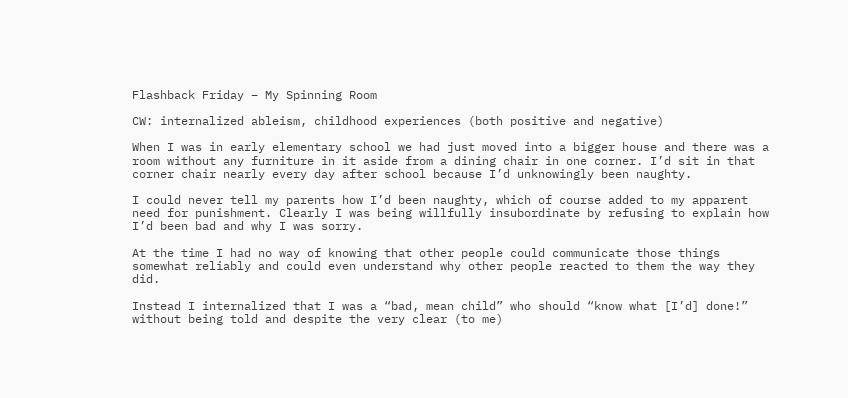Flashback Friday – My Spinning Room

CW: internalized ableism, childhood experiences (both positive and negative)

When I was in early elementary school we had just moved into a bigger house and there was a room without any furniture in it aside from a dining chair in one corner. I’d sit in that corner chair nearly every day after school because I’d unknowingly been naughty.

I could never tell my parents how I’d been naughty, which of course added to my apparent need for punishment. Clearly I was being willfully insubordinate by refusing to explain how I’d been bad and why I was sorry.

At the time I had no way of knowing that other people could communicate those things somewhat reliably and could even understand why other people reacted to them the way they did.

Instead I internalized that I was a “bad, mean child” who should “know what [I’d] done!” without being told and despite the very clear (to me)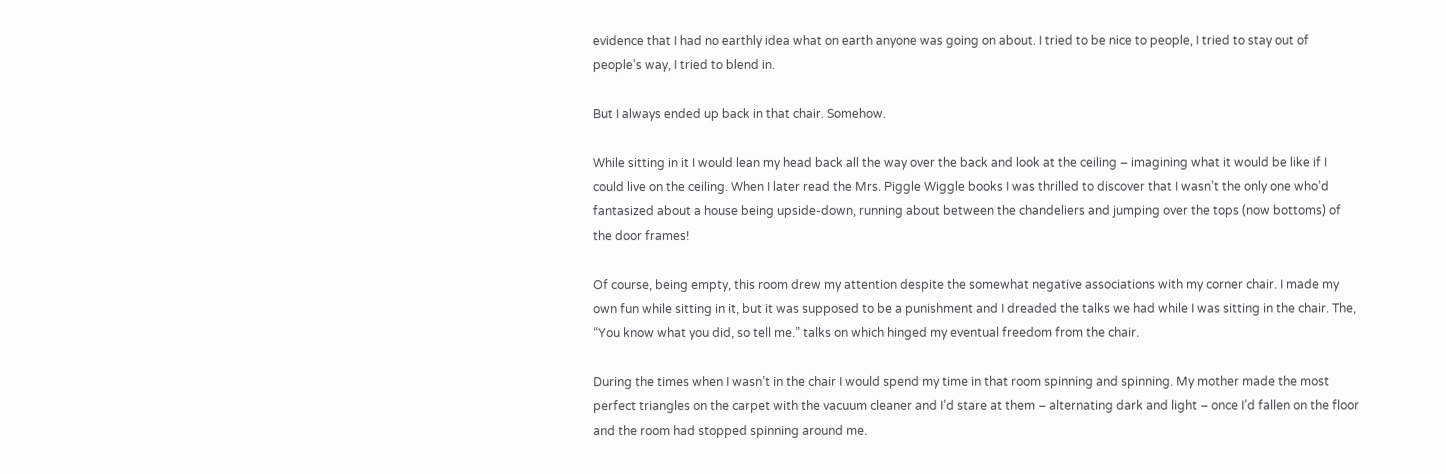evidence that I had no earthly idea what on earth anyone was going on about. I tried to be nice to people, I tried to stay out of people’s way, I tried to blend in.

But I always ended up back in that chair. Somehow.

While sitting in it I would lean my head back all the way over the back and look at the ceiling – imagining what it would be like if I could live on the ceiling. When I later read the Mrs. Piggle Wiggle books I was thrilled to discover that I wasn’t the only one who’d fantasized about a house being upside-down, running about between the chandeliers and jumping over the tops (now bottoms) of the door frames!

Of course, being empty, this room drew my attention despite the somewhat negative associations with my corner chair. I made my own fun while sitting in it, but it was supposed to be a punishment and I dreaded the talks we had while I was sitting in the chair. The, “You know what you did, so tell me.” talks on which hinged my eventual freedom from the chair.

During the times when I wasn’t in the chair I would spend my time in that room spinning and spinning. My mother made the most perfect triangles on the carpet with the vacuum cleaner and I’d stare at them – alternating dark and light – once I’d fallen on the floor and the room had stopped spinning around me.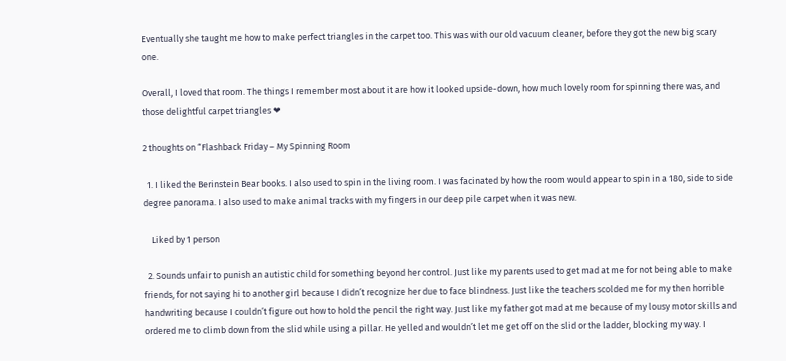Eventually she taught me how to make perfect triangles in the carpet too. This was with our old vacuum cleaner, before they got the new big scary one.

Overall, I loved that room. The things I remember most about it are how it looked upside-down, how much lovely room for spinning there was, and those delightful carpet triangles ❤

2 thoughts on “Flashback Friday – My Spinning Room

  1. I liked the Berinstein Bear books. I also used to spin in the living room. I was facinated by how the room would appear to spin in a 180, side to side degree panorama. I also used to make animal tracks with my fingers in our deep pile carpet when it was new.

    Liked by 1 person

  2. Sounds unfair to punish an autistic child for something beyond her control. Just like my parents used to get mad at me for not being able to make friends, for not saying hi to another girl because I didn’t recognize her due to face blindness. Just like the teachers scolded me for my then horrible handwriting because I couldn’t figure out how to hold the pencil the right way. Just like my father got mad at me because of my lousy motor skills and ordered me to climb down from the slid while using a pillar. He yelled and wouldn’t let me get off on the slid or the ladder, blocking my way. I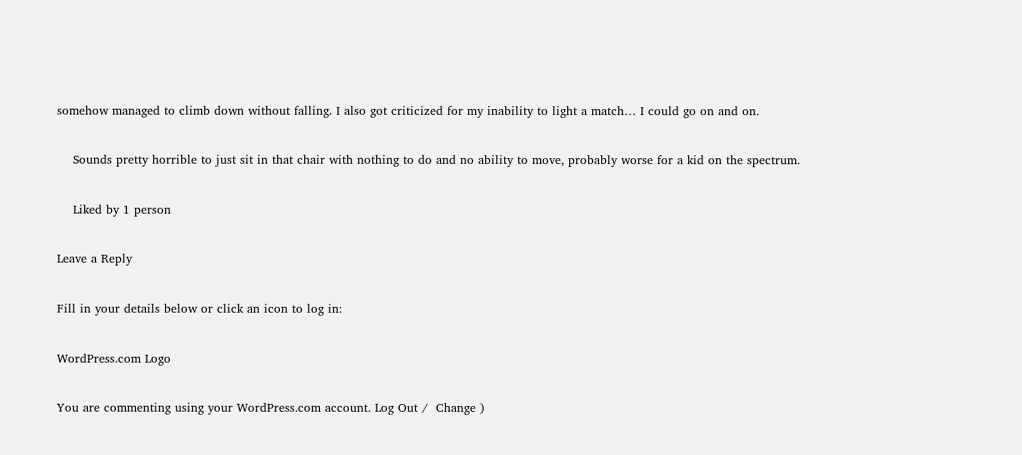somehow managed to climb down without falling. I also got criticized for my inability to light a match… I could go on and on.

    Sounds pretty horrible to just sit in that chair with nothing to do and no ability to move, probably worse for a kid on the spectrum.

    Liked by 1 person

Leave a Reply

Fill in your details below or click an icon to log in:

WordPress.com Logo

You are commenting using your WordPress.com account. Log Out /  Change )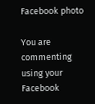Facebook photo

You are commenting using your Facebook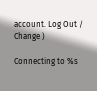account. Log Out /  Change )

Connecting to %s